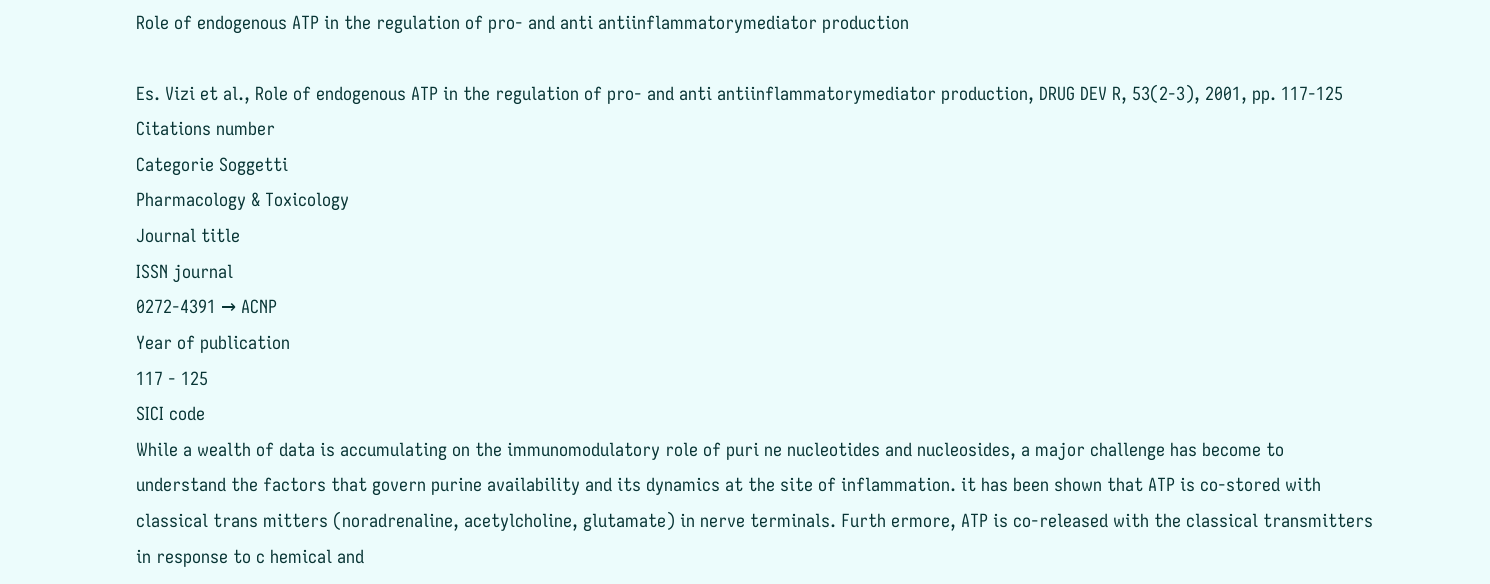Role of endogenous ATP in the regulation of pro- and anti antiinflammatorymediator production

Es. Vizi et al., Role of endogenous ATP in the regulation of pro- and anti antiinflammatorymediator production, DRUG DEV R, 53(2-3), 2001, pp. 117-125
Citations number
Categorie Soggetti
Pharmacology & Toxicology
Journal title
ISSN journal
0272-4391 → ACNP
Year of publication
117 - 125
SICI code
While a wealth of data is accumulating on the immunomodulatory role of puri ne nucleotides and nucleosides, a major challenge has become to understand the factors that govern purine availability and its dynamics at the site of inflammation. it has been shown that ATP is co-stored with classical trans mitters (noradrenaline, acetylcholine, glutamate) in nerve terminals. Furth ermore, ATP is co-released with the classical transmitters in response to c hemical and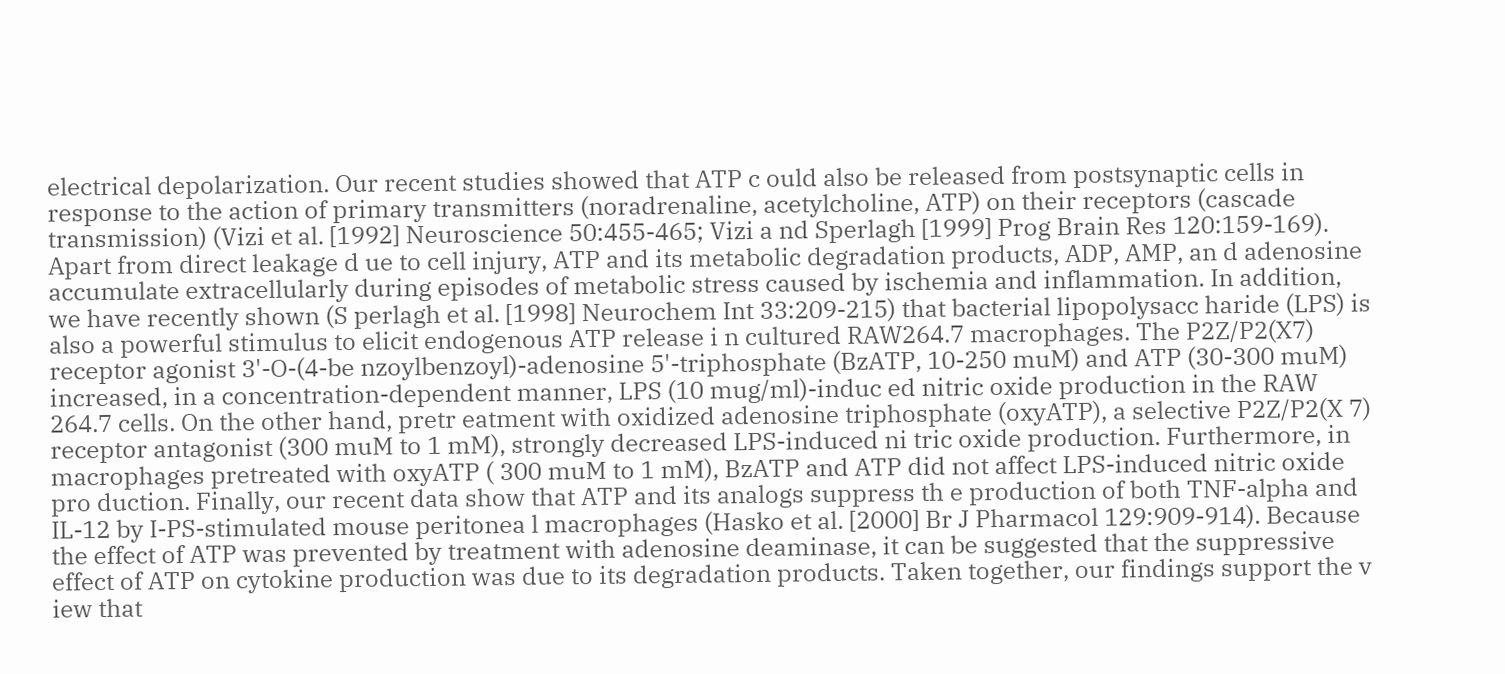electrical depolarization. Our recent studies showed that ATP c ould also be released from postsynaptic cells in response to the action of primary transmitters (noradrenaline, acetylcholine, ATP) on their receptors (cascade transmission) (Vizi et al. [1992] Neuroscience 50:455-465; Vizi a nd Sperlagh [1999] Prog Brain Res 120:159-169). Apart from direct leakage d ue to cell injury, ATP and its metabolic degradation products, ADP, AMP, an d adenosine accumulate extracellularly during episodes of metabolic stress caused by ischemia and inflammation. In addition, we have recently shown (S perlagh et al. [1998] Neurochem Int 33:209-215) that bacterial lipopolysacc haride (LPS) is also a powerful stimulus to elicit endogenous ATP release i n cultured RAW264.7 macrophages. The P2Z/P2(X7) receptor agonist 3'-O-(4-be nzoylbenzoyl)-adenosine 5'-triphosphate (BzATP, 10-250 muM) and ATP (30-300 muM) increased, in a concentration-dependent manner, LPS (10 mug/ml)-induc ed nitric oxide production in the RAW 264.7 cells. On the other hand, pretr eatment with oxidized adenosine triphosphate (oxyATP), a selective P2Z/P2(X 7) receptor antagonist (300 muM to 1 mM), strongly decreased LPS-induced ni tric oxide production. Furthermore, in macrophages pretreated with oxyATP ( 300 muM to 1 mM), BzATP and ATP did not affect LPS-induced nitric oxide pro duction. Finally, our recent data show that ATP and its analogs suppress th e production of both TNF-alpha and IL-12 by I-PS-stimulated mouse peritonea l macrophages (Hasko et al. [2000] Br J Pharmacol 129:909-914). Because the effect of ATP was prevented by treatment with adenosine deaminase, it can be suggested that the suppressive effect of ATP on cytokine production was due to its degradation products. Taken together, our findings support the v iew that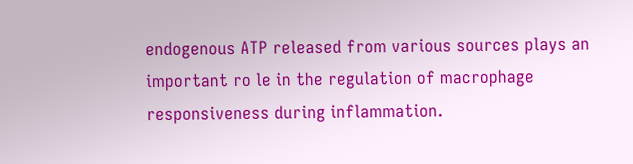endogenous ATP released from various sources plays an important ro le in the regulation of macrophage responsiveness during inflammation.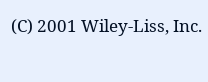(C) 2001 Wiley-Liss, Inc.